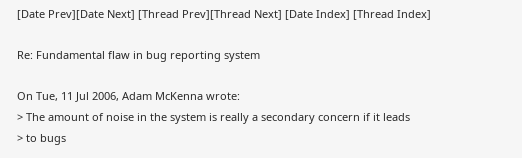[Date Prev][Date Next] [Thread Prev][Thread Next] [Date Index] [Thread Index]

Re: Fundamental flaw in bug reporting system

On Tue, 11 Jul 2006, Adam McKenna wrote:
> The amount of noise in the system is really a secondary concern if it leads
> to bugs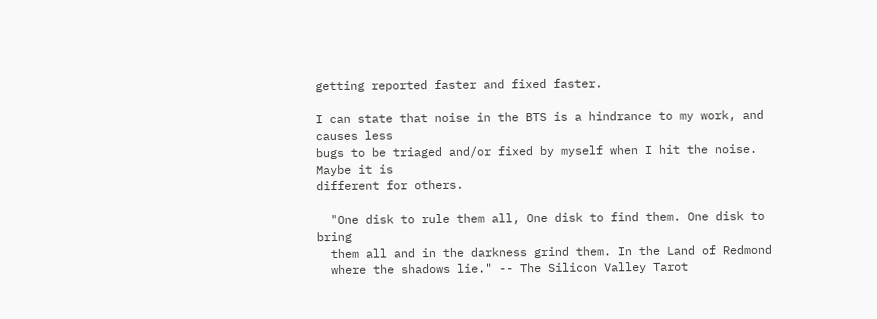getting reported faster and fixed faster.

I can state that noise in the BTS is a hindrance to my work, and causes less
bugs to be triaged and/or fixed by myself when I hit the noise.  Maybe it is
different for others.

  "One disk to rule them all, One disk to find them. One disk to bring
  them all and in the darkness grind them. In the Land of Redmond
  where the shadows lie." -- The Silicon Valley Tarot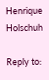Henrique Holschuh

Reply to: